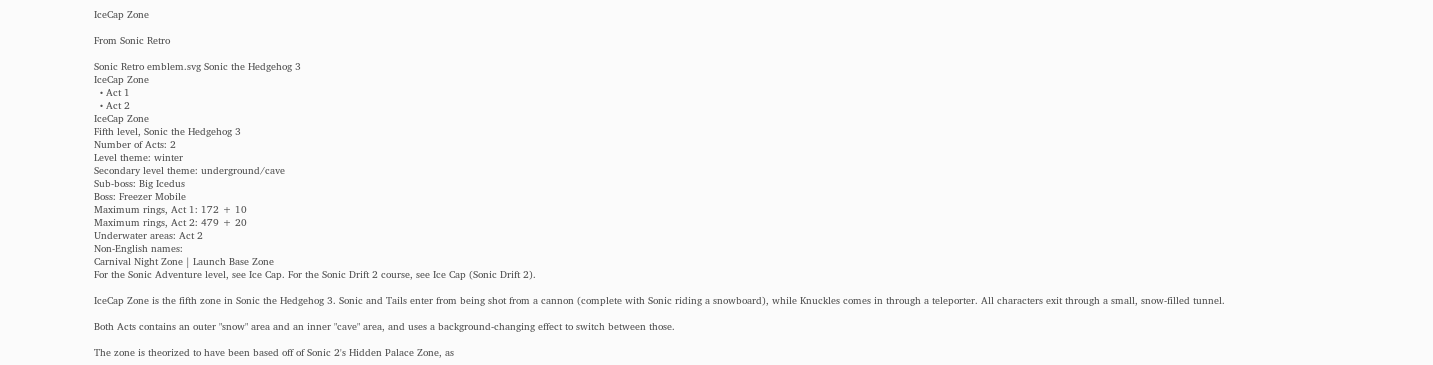IceCap Zone

From Sonic Retro

Sonic Retro emblem.svg Sonic the Hedgehog 3
IceCap Zone
  • Act 1
  • Act 2
IceCap Zone
Fifth level, Sonic the Hedgehog 3
Number of Acts: 2
Level theme: winter
Secondary level theme: underground/cave
Sub-boss: Big Icedus
Boss: Freezer Mobile
Maximum rings, Act 1: 172 + 10
Maximum rings, Act 2: 479 + 20
Underwater areas: Act 2
Non-English names:
Carnival Night Zone | Launch Base Zone
For the Sonic Adventure level, see Ice Cap. For the Sonic Drift 2 course, see Ice Cap (Sonic Drift 2).

IceCap Zone is the fifth zone in Sonic the Hedgehog 3. Sonic and Tails enter from being shot from a cannon (complete with Sonic riding a snowboard), while Knuckles comes in through a teleporter. All characters exit through a small, snow-filled tunnel.

Both Acts contains an outer "snow" area and an inner "cave" area, and uses a background-changing effect to switch between those.

The zone is theorized to have been based off of Sonic 2's Hidden Palace Zone, as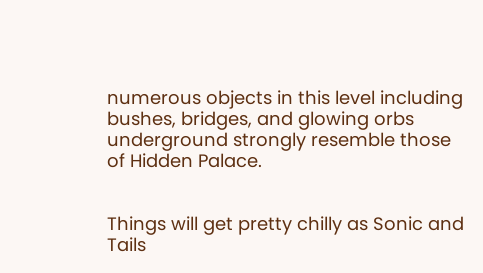numerous objects in this level including bushes, bridges, and glowing orbs underground strongly resemble those of Hidden Palace.


Things will get pretty chilly as Sonic and Tails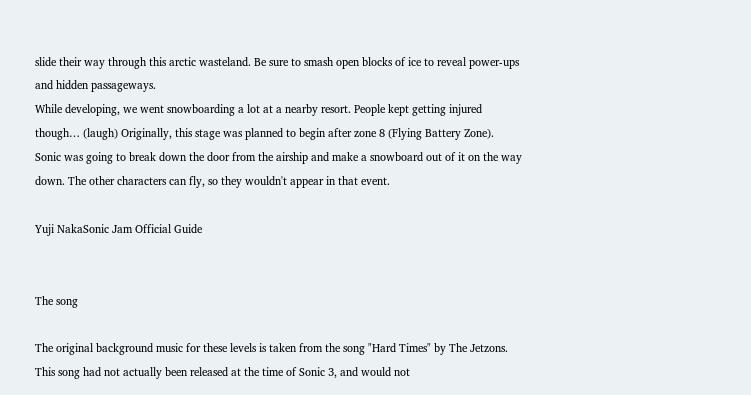slide their way through this arctic wasteland. Be sure to smash open blocks of ice to reveal power-ups and hidden passageways.
While developing, we went snowboarding a lot at a nearby resort. People kept getting injured though… (laugh) Originally, this stage was planned to begin after zone 8 (Flying Battery Zone). Sonic was going to break down the door from the airship and make a snowboard out of it on the way down. The other characters can fly, so they wouldn't appear in that event.

Yuji NakaSonic Jam Official Guide


The song

The original background music for these levels is taken from the song "Hard Times" by The Jetzons. This song had not actually been released at the time of Sonic 3, and would not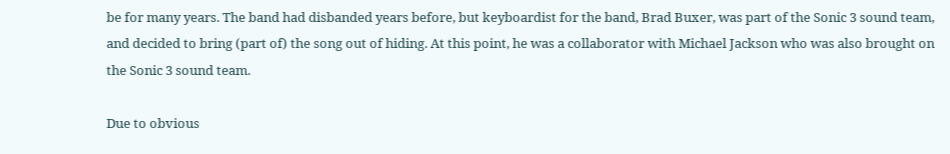be for many years. The band had disbanded years before, but keyboardist for the band, Brad Buxer, was part of the Sonic 3 sound team, and decided to bring (part of) the song out of hiding. At this point, he was a collaborator with Michael Jackson who was also brought on the Sonic 3 sound team.

Due to obvious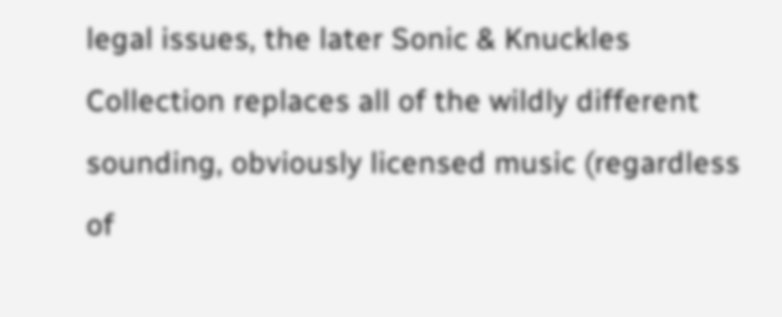legal issues, the later Sonic & Knuckles Collection replaces all of the wildly different sounding, obviously licensed music (regardless of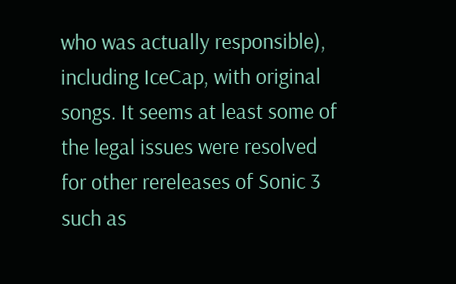who was actually responsible), including IceCap, with original songs. It seems at least some of the legal issues were resolved for other rereleases of Sonic 3 such as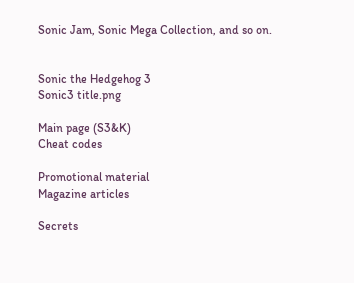Sonic Jam, Sonic Mega Collection, and so on.


Sonic the Hedgehog 3
Sonic3 title.png

Main page (S3&K)
Cheat codes

Promotional material
Magazine articles

Secrets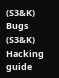(S3&K)
Bugs (S3&K)
Hacking guide